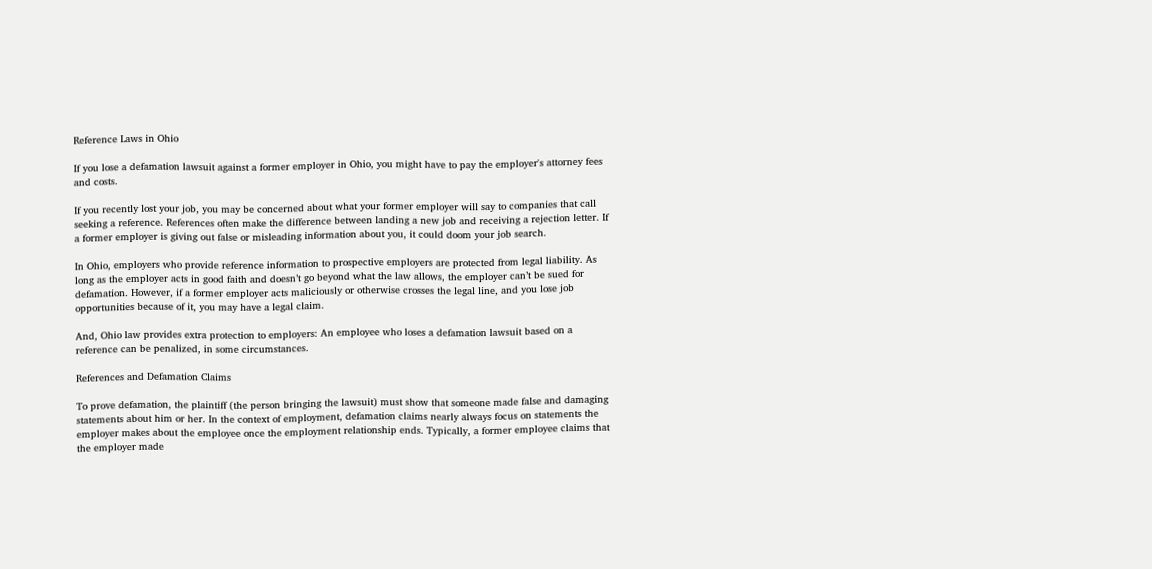Reference Laws in Ohio

If you lose a defamation lawsuit against a former employer in Ohio, you might have to pay the employer's attorney fees and costs.

If you recently lost your job, you may be concerned about what your former employer will say to companies that call seeking a reference. References often make the difference between landing a new job and receiving a rejection letter. If a former employer is giving out false or misleading information about you, it could doom your job search.

In Ohio, employers who provide reference information to prospective employers are protected from legal liability. As long as the employer acts in good faith and doesn’t go beyond what the law allows, the employer can’t be sued for defamation. However, if a former employer acts maliciously or otherwise crosses the legal line, and you lose job opportunities because of it, you may have a legal claim.

And, Ohio law provides extra protection to employers: An employee who loses a defamation lawsuit based on a reference can be penalized, in some circumstances.

References and Defamation Claims

To prove defamation, the plaintiff (the person bringing the lawsuit) must show that someone made false and damaging statements about him or her. In the context of employment, defamation claims nearly always focus on statements the employer makes about the employee once the employment relationship ends. Typically, a former employee claims that the employer made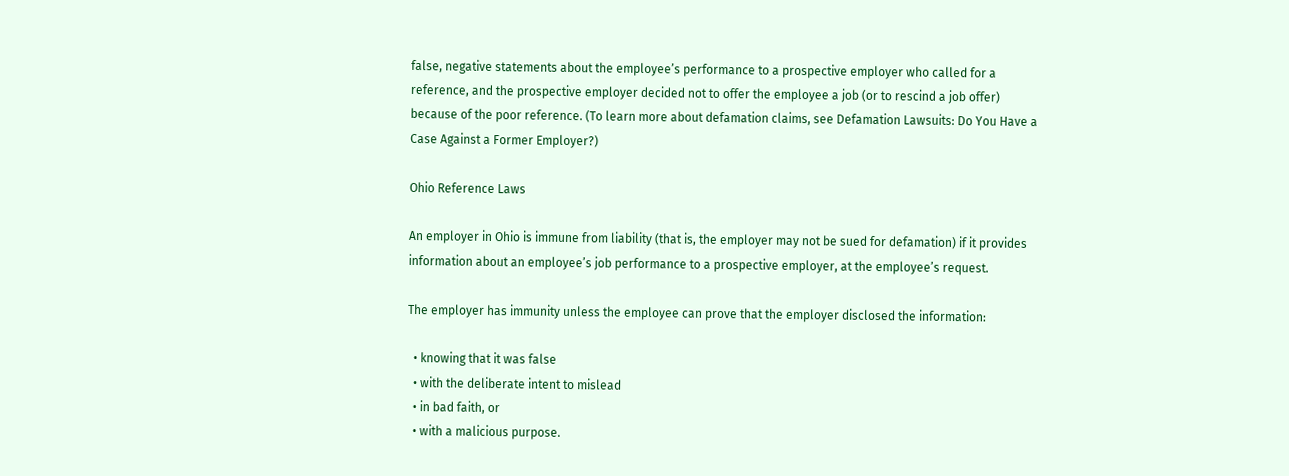false, negative statements about the employee’s performance to a prospective employer who called for a reference, and the prospective employer decided not to offer the employee a job (or to rescind a job offer) because of the poor reference. (To learn more about defamation claims, see Defamation Lawsuits: Do You Have a Case Against a Former Employer?)

Ohio Reference Laws

An employer in Ohio is immune from liability (that is, the employer may not be sued for defamation) if it provides information about an employee’s job performance to a prospective employer, at the employee’s request.

The employer has immunity unless the employee can prove that the employer disclosed the information:

  • knowing that it was false
  • with the deliberate intent to mislead
  • in bad faith, or
  • with a malicious purpose.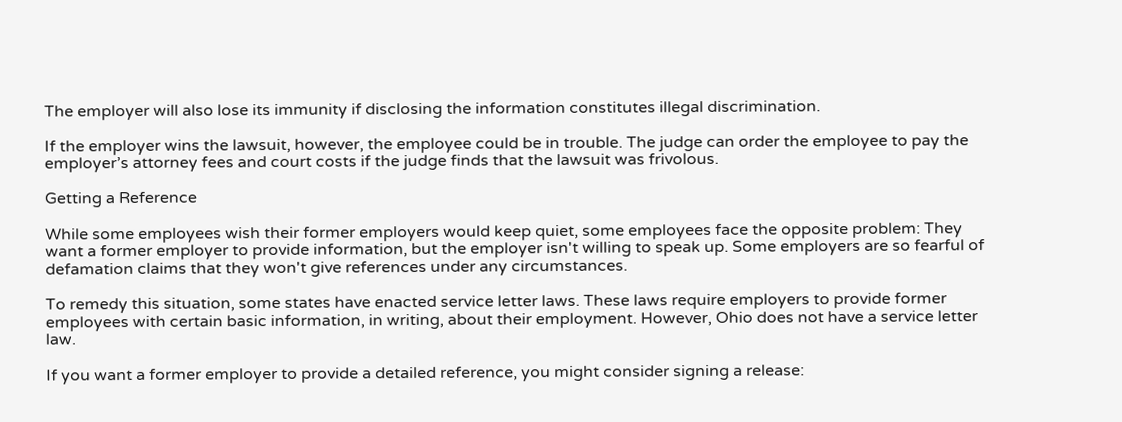The employer will also lose its immunity if disclosing the information constitutes illegal discrimination.

If the employer wins the lawsuit, however, the employee could be in trouble. The judge can order the employee to pay the employer’s attorney fees and court costs if the judge finds that the lawsuit was frivolous.

Getting a Reference

While some employees wish their former employers would keep quiet, some employees face the opposite problem: They want a former employer to provide information, but the employer isn't willing to speak up. Some employers are so fearful of defamation claims that they won't give references under any circumstances.

To remedy this situation, some states have enacted service letter laws. These laws require employers to provide former employees with certain basic information, in writing, about their employment. However, Ohio does not have a service letter law.

If you want a former employer to provide a detailed reference, you might consider signing a release: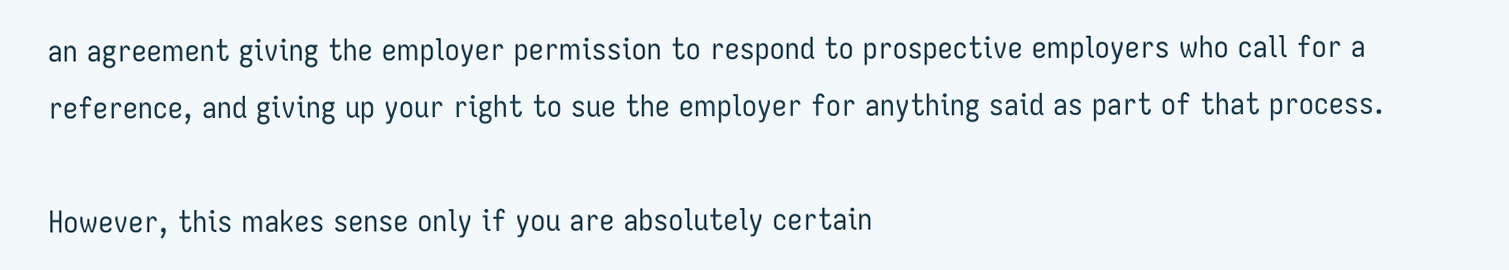an agreement giving the employer permission to respond to prospective employers who call for a reference, and giving up your right to sue the employer for anything said as part of that process.

However, this makes sense only if you are absolutely certain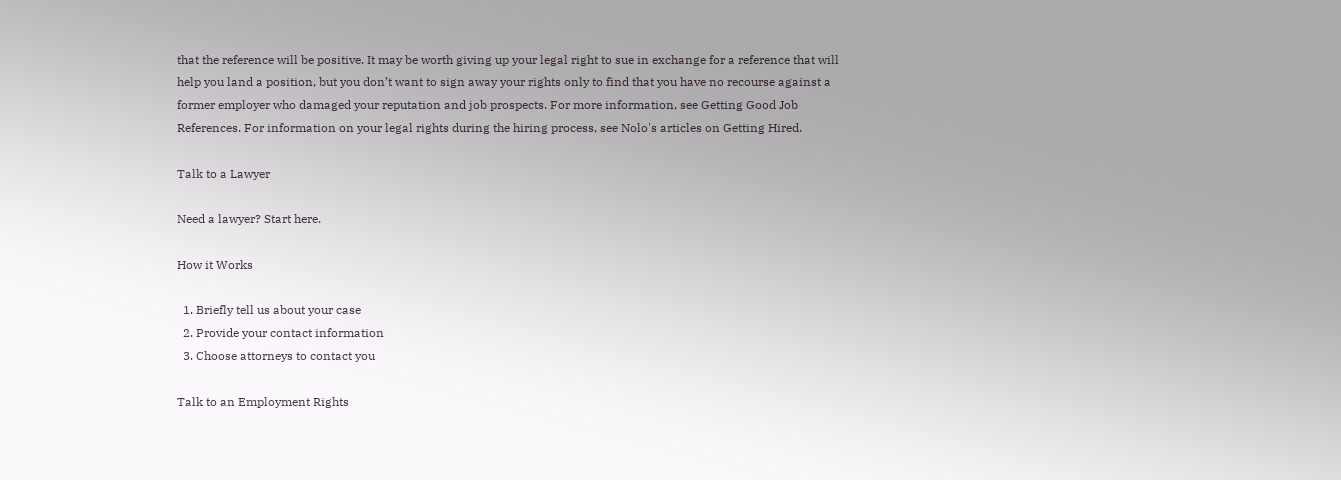that the reference will be positive. It may be worth giving up your legal right to sue in exchange for a reference that will help you land a position, but you don’t want to sign away your rights only to find that you have no recourse against a former employer who damaged your reputation and job prospects. For more information, see Getting Good Job References. For information on your legal rights during the hiring process, see Nolo's articles on Getting Hired.

Talk to a Lawyer

Need a lawyer? Start here.

How it Works

  1. Briefly tell us about your case
  2. Provide your contact information
  3. Choose attorneys to contact you

Talk to an Employment Rights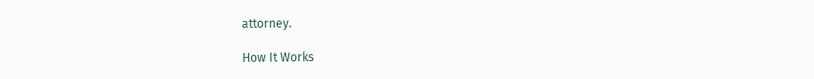attorney.

How It Works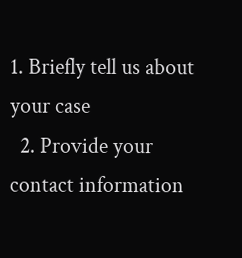1. Briefly tell us about your case
  2. Provide your contact information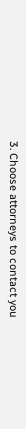3. Choose attorneys to contact you